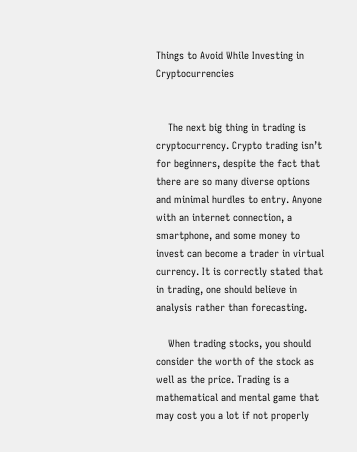Things to Avoid While Investing in Cryptocurrencies


    The next big thing in trading is cryptocurrency. Crypto trading isn’t for beginners, despite the fact that there are so many diverse options and minimal hurdles to entry. Anyone with an internet connection, a smartphone, and some money to invest can become a trader in virtual currency. It is correctly stated that in trading, one should believe in analysis rather than forecasting.

    When trading stocks, you should consider the worth of the stock as well as the price. Trading is a mathematical and mental game that may cost you a lot if not properly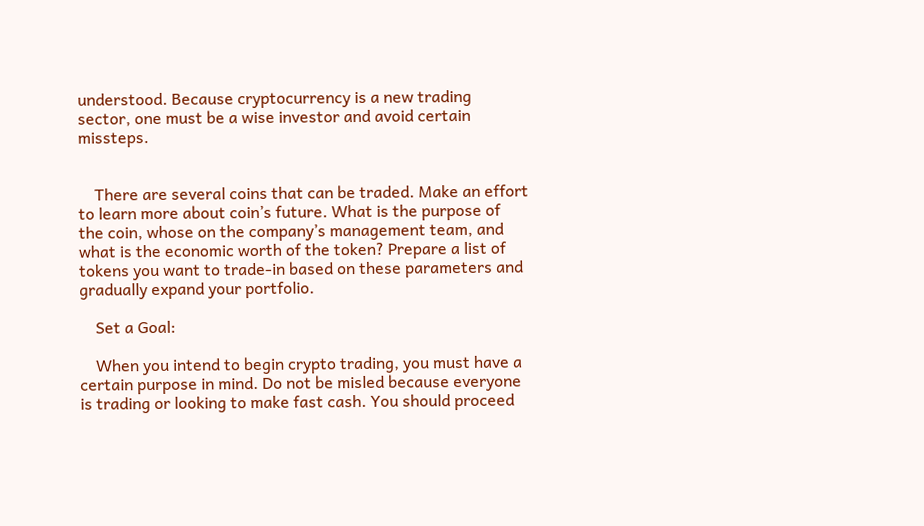understood. Because cryptocurrency is a new trading sector, one must be a wise investor and avoid certain missteps.


    There are several coins that can be traded. Make an effort to learn more about coin’s future. What is the purpose of the coin, whose on the company’s management team, and what is the economic worth of the token? Prepare a list of tokens you want to trade-in based on these parameters and gradually expand your portfolio.

    Set a Goal:

    When you intend to begin crypto trading, you must have a certain purpose in mind. Do not be misled because everyone is trading or looking to make fast cash. You should proceed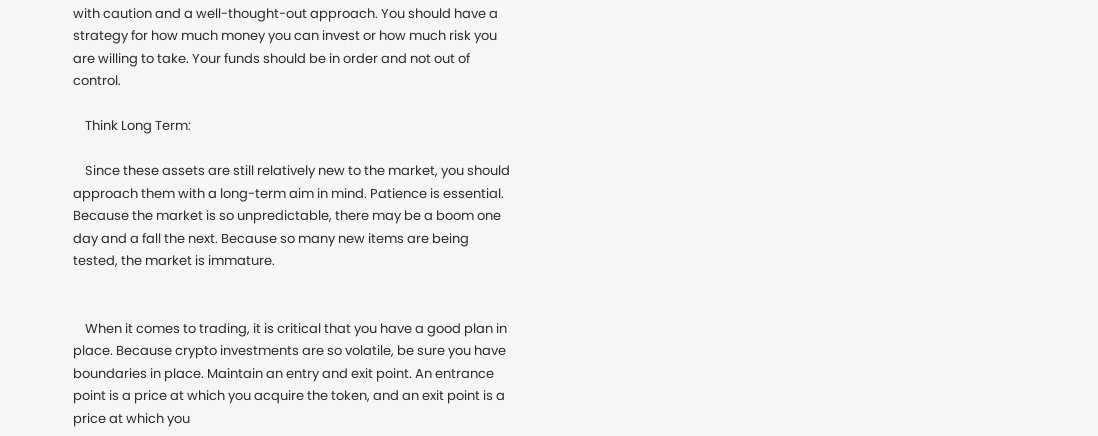with caution and a well-thought-out approach. You should have a strategy for how much money you can invest or how much risk you are willing to take. Your funds should be in order and not out of control.

    Think Long Term:

    Since these assets are still relatively new to the market, you should approach them with a long-term aim in mind. Patience is essential. Because the market is so unpredictable, there may be a boom one day and a fall the next. Because so many new items are being tested, the market is immature.


    When it comes to trading, it is critical that you have a good plan in place. Because crypto investments are so volatile, be sure you have boundaries in place. Maintain an entry and exit point. An entrance point is a price at which you acquire the token, and an exit point is a price at which you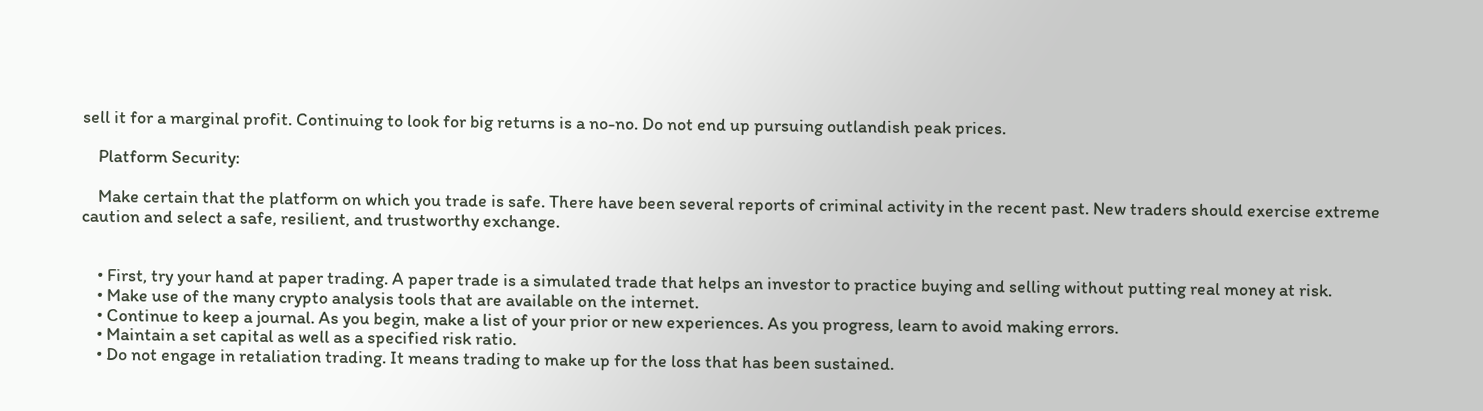sell it for a marginal profit. Continuing to look for big returns is a no-no. Do not end up pursuing outlandish peak prices.

    Platform Security:

    Make certain that the platform on which you trade is safe. There have been several reports of criminal activity in the recent past. New traders should exercise extreme caution and select a safe, resilient, and trustworthy exchange.


    • First, try your hand at paper trading. A paper trade is a simulated trade that helps an investor to practice buying and selling without putting real money at risk.
    • Make use of the many crypto analysis tools that are available on the internet.
    • Continue to keep a journal. As you begin, make a list of your prior or new experiences. As you progress, learn to avoid making errors.
    • Maintain a set capital as well as a specified risk ratio.
    • Do not engage in retaliation trading. It means trading to make up for the loss that has been sustained.